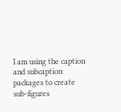I am using the caption and subcaption packages to create sub-figures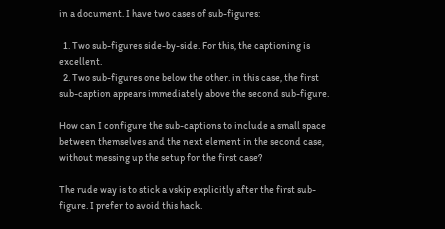in a document. I have two cases of sub-figures:

  1. Two sub-figures side-by-side. For this, the captioning is excellent.
  2. Two sub-figures one below the other. in this case, the first sub-caption appears immediately above the second sub-figure.

How can I configure the sub-captions to include a small space between themselves and the next element in the second case, without messing up the setup for the first case?

The rude way is to stick a vskip explicitly after the first sub-figure. I prefer to avoid this hack.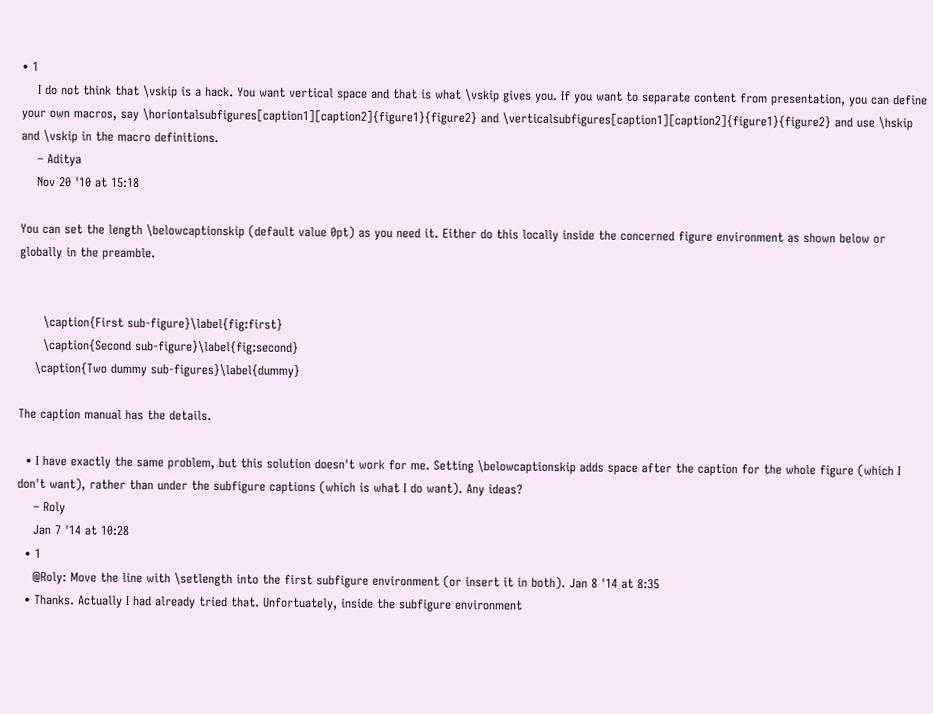• 1
    I do not think that \vskip is a hack. You want vertical space and that is what \vskip gives you. If you want to separate content from presentation, you can define your own macros, say \horiontalsubfigures[caption1][caption2]{figure1}{figure2} and \verticalsubfigures[caption1][caption2]{figure1}{figure2} and use \hskip and \vskip in the macro definitions.
    – Aditya
    Nov 20 '10 at 15:18

You can set the length \belowcaptionskip (default value 0pt) as you need it. Either do this locally inside the concerned figure environment as shown below or globally in the preamble.


      \caption{First sub-figure}\label{fig:first}
      \caption{Second sub-figure}\label{fig:second}
    \caption{Two dummy sub-figures}\label{dummy}

The caption manual has the details.

  • I have exactly the same problem, but this solution doesn't work for me. Setting \belowcaptionskip adds space after the caption for the whole figure (which I don't want), rather than under the subfigure captions (which is what I do want). Any ideas?
    – Roly
    Jan 7 '14 at 10:28
  • 1
    @Roly: Move the line with \setlength into the first subfigure environment (or insert it in both). Jan 8 '14 at 8:35
  • Thanks. Actually I had already tried that. Unfortuately, inside the subfigure environment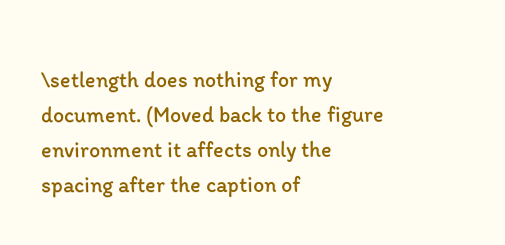\setlength does nothing for my document. (Moved back to the figure environment it affects only the spacing after the caption of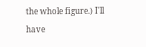the whole figure.) I'll have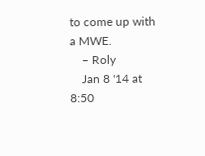to come up with a MWE.
    – Roly
    Jan 8 '14 at 8:50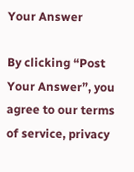Your Answer

By clicking “Post Your Answer”, you agree to our terms of service, privacy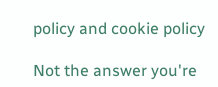policy and cookie policy

Not the answer you're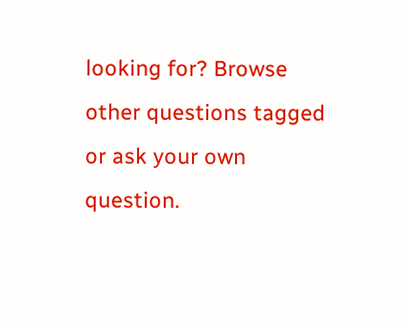looking for? Browse other questions tagged or ask your own question.